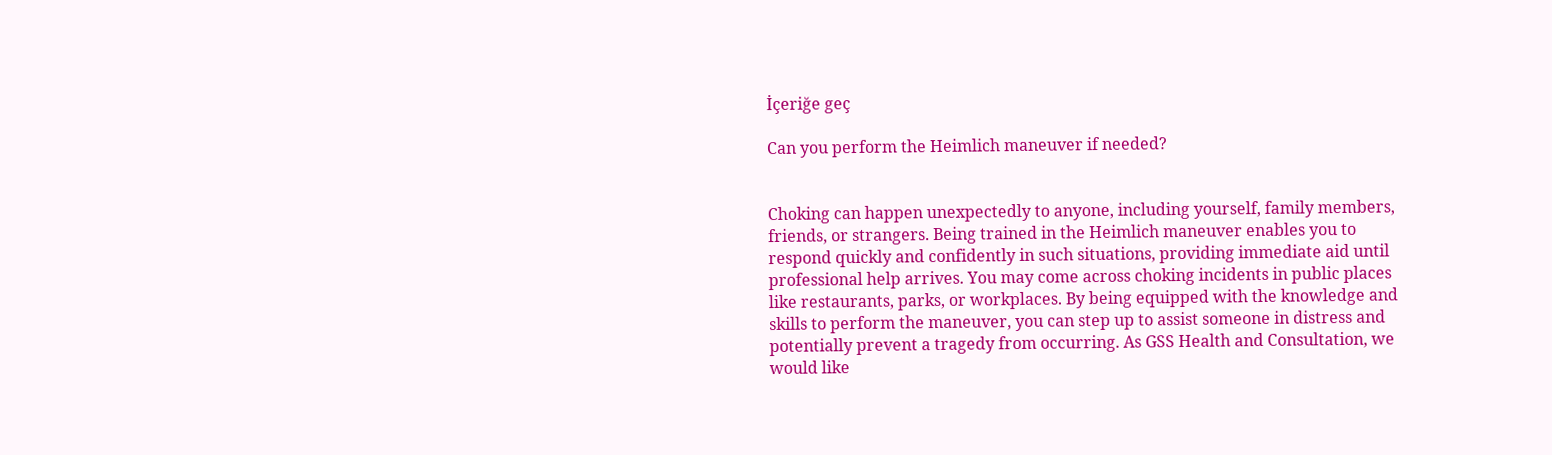İçeriğe geç

Can you perform the Heimlich maneuver if needed?


Choking can happen unexpectedly to anyone, including yourself, family members, friends, or strangers. Being trained in the Heimlich maneuver enables you to respond quickly and confidently in such situations, providing immediate aid until professional help arrives. You may come across choking incidents in public places like restaurants, parks, or workplaces. By being equipped with the knowledge and skills to perform the maneuver, you can step up to assist someone in distress and potentially prevent a tragedy from occurring. As GSS Health and Consultation, we would like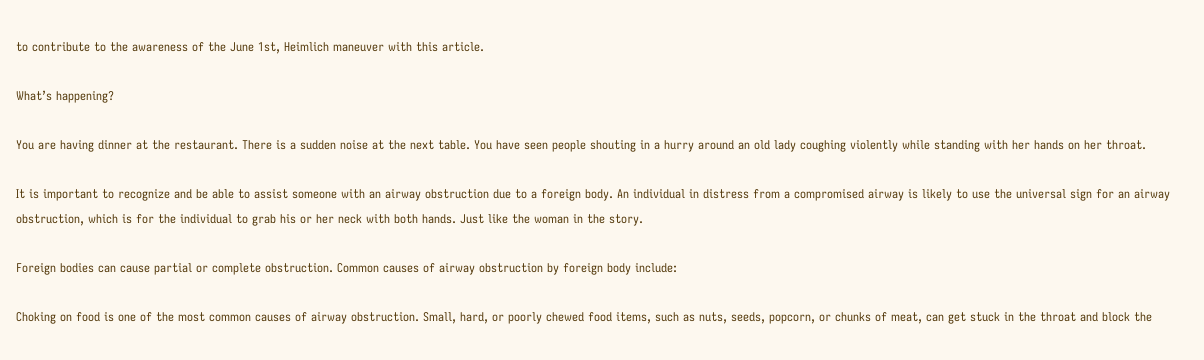to contribute to the awareness of the June 1st, Heimlich maneuver with this article.

What’s happening?

You are having dinner at the restaurant. There is a sudden noise at the next table. You have seen people shouting in a hurry around an old lady coughing violently while standing with her hands on her throat.

It is important to recognize and be able to assist someone with an airway obstruction due to a foreign body. An individual in distress from a compromised airway is likely to use the universal sign for an airway obstruction, which is for the individual to grab his or her neck with both hands. Just like the woman in the story.

Foreign bodies can cause partial or complete obstruction. Common causes of airway obstruction by foreign body include:

Choking on food is one of the most common causes of airway obstruction. Small, hard, or poorly chewed food items, such as nuts, seeds, popcorn, or chunks of meat, can get stuck in the throat and block the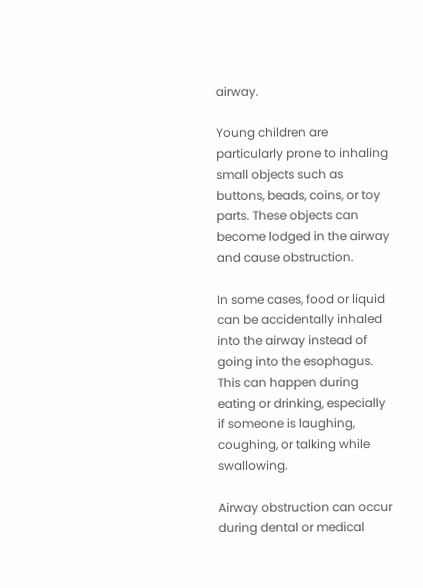airway.

Young children are particularly prone to inhaling small objects such as buttons, beads, coins, or toy parts. These objects can become lodged in the airway and cause obstruction.

In some cases, food or liquid can be accidentally inhaled into the airway instead of going into the esophagus. This can happen during eating or drinking, especially if someone is laughing, coughing, or talking while swallowing.

Airway obstruction can occur during dental or medical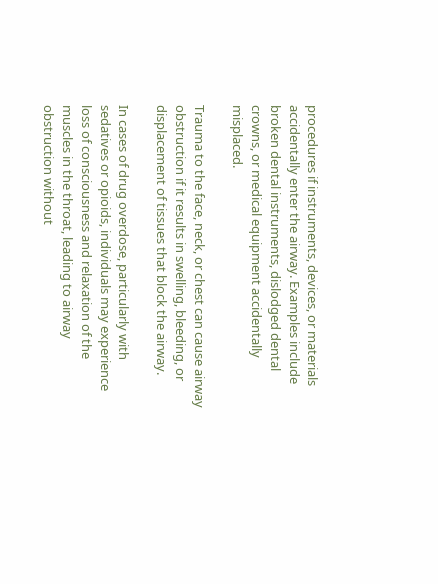procedures if instruments, devices, or materials accidentally enter the airway. Examples include broken dental instruments, dislodged dental crowns, or medical equipment accidentally misplaced.

Trauma to the face, neck, or chest can cause airway obstruction if it results in swelling, bleeding, or displacement of tissues that block the airway.

In cases of drug overdose, particularly with sedatives or opioids, individuals may experience loss of consciousness and relaxation of the muscles in the throat, leading to airway obstruction without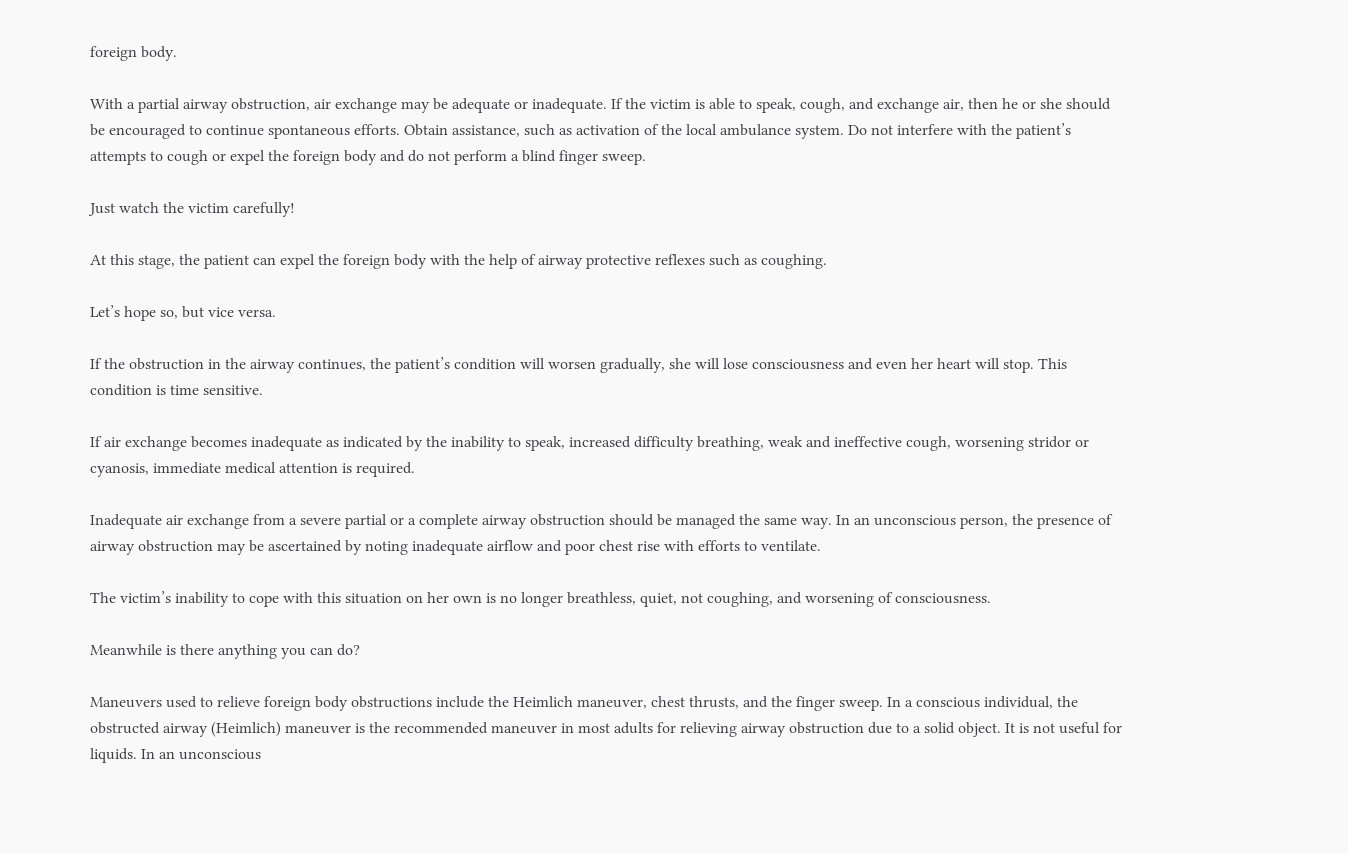foreign body.

With a partial airway obstruction, air exchange may be adequate or inadequate. If the victim is able to speak, cough, and exchange air, then he or she should be encouraged to continue spontaneous efforts. Obtain assistance, such as activation of the local ambulance system. Do not interfere with the patient’s attempts to cough or expel the foreign body and do not perform a blind finger sweep.

Just watch the victim carefully!

At this stage, the patient can expel the foreign body with the help of airway protective reflexes such as coughing.

Let’s hope so, but vice versa.

If the obstruction in the airway continues, the patient’s condition will worsen gradually, she will lose consciousness and even her heart will stop. This condition is time sensitive.

If air exchange becomes inadequate as indicated by the inability to speak, increased difficulty breathing, weak and ineffective cough, worsening stridor or cyanosis, immediate medical attention is required.

Inadequate air exchange from a severe partial or a complete airway obstruction should be managed the same way. In an unconscious person, the presence of airway obstruction may be ascertained by noting inadequate airflow and poor chest rise with efforts to ventilate.

The victim’s inability to cope with this situation on her own is no longer breathless, quiet, not coughing, and worsening of consciousness.

Meanwhile is there anything you can do?

Maneuvers used to relieve foreign body obstructions include the Heimlich maneuver, chest thrusts, and the finger sweep. In a conscious individual, the obstructed airway (Heimlich) maneuver is the recommended maneuver in most adults for relieving airway obstruction due to a solid object. It is not useful for liquids. In an unconscious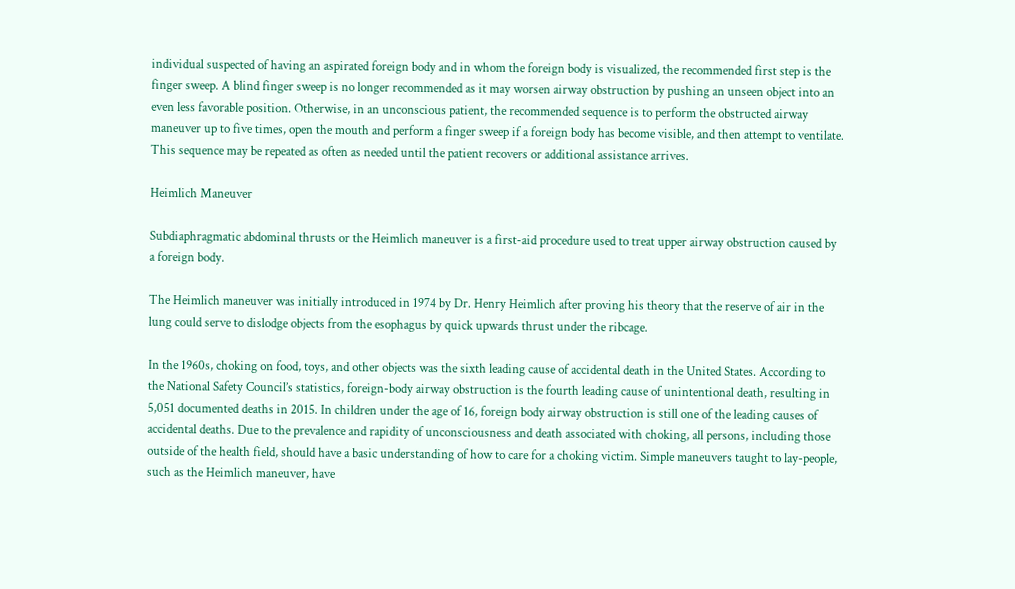individual suspected of having an aspirated foreign body and in whom the foreign body is visualized, the recommended first step is the finger sweep. A blind finger sweep is no longer recommended as it may worsen airway obstruction by pushing an unseen object into an even less favorable position. Otherwise, in an unconscious patient, the recommended sequence is to perform the obstructed airway maneuver up to five times, open the mouth and perform a finger sweep if a foreign body has become visible, and then attempt to ventilate. This sequence may be repeated as often as needed until the patient recovers or additional assistance arrives.

Heimlich Maneuver

Subdiaphragmatic abdominal thrusts or the Heimlich maneuver is a first-aid procedure used to treat upper airway obstruction caused by a foreign body.

The Heimlich maneuver was initially introduced in 1974 by Dr. Henry Heimlich after proving his theory that the reserve of air in the lung could serve to dislodge objects from the esophagus by quick upwards thrust under the ribcage.

In the 1960s, choking on food, toys, and other objects was the sixth leading cause of accidental death in the United States. According to the National Safety Council’s statistics, foreign-body airway obstruction is the fourth leading cause of unintentional death, resulting in 5,051 documented deaths in 2015. In children under the age of 16, foreign body airway obstruction is still one of the leading causes of accidental deaths. Due to the prevalence and rapidity of unconsciousness and death associated with choking, all persons, including those outside of the health field, should have a basic understanding of how to care for a choking victim. Simple maneuvers taught to lay-people, such as the Heimlich maneuver, have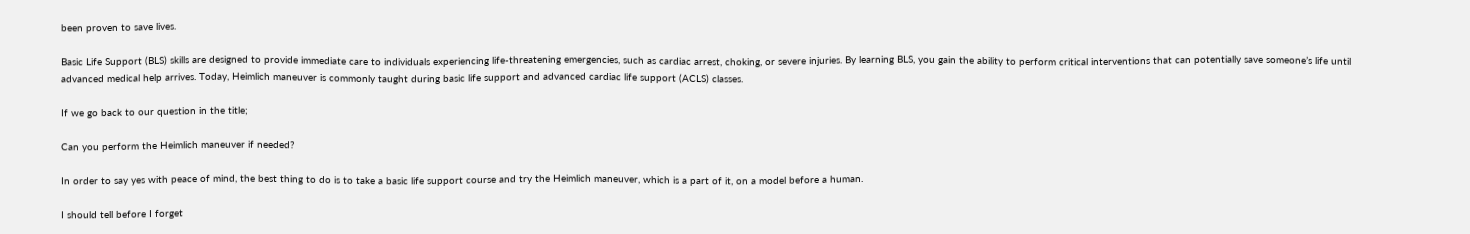been proven to save lives.

Basic Life Support (BLS) skills are designed to provide immediate care to individuals experiencing life-threatening emergencies, such as cardiac arrest, choking, or severe injuries. By learning BLS, you gain the ability to perform critical interventions that can potentially save someone’s life until advanced medical help arrives. Today, Heimlich maneuver is commonly taught during basic life support and advanced cardiac life support (ACLS) classes.

If we go back to our question in the title;

Can you perform the Heimlich maneuver if needed?

In order to say yes with peace of mind, the best thing to do is to take a basic life support course and try the Heimlich maneuver, which is a part of it, on a model before a human.

I should tell before I forget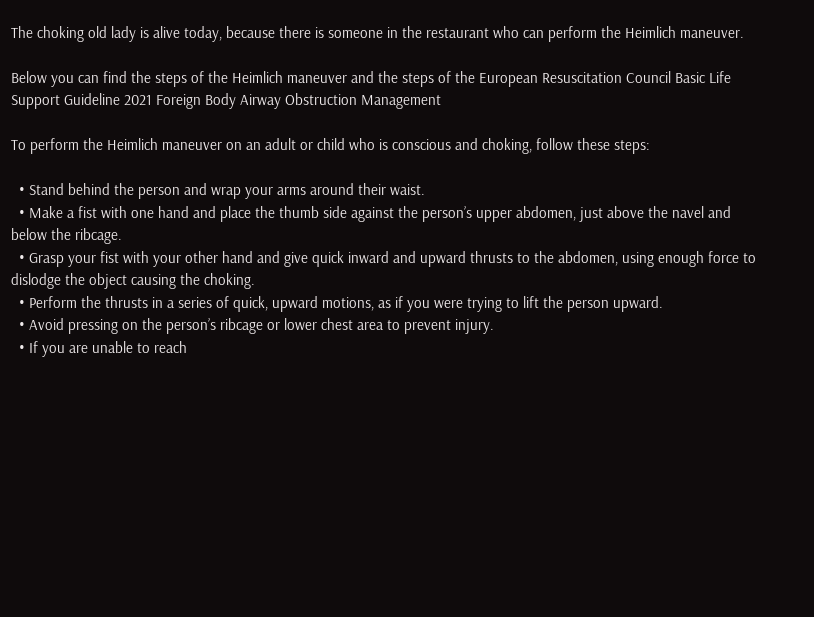The choking old lady is alive today, because there is someone in the restaurant who can perform the Heimlich maneuver.

Below you can find the steps of the Heimlich maneuver and the steps of the European Resuscitation Council Basic Life Support Guideline 2021 Foreign Body Airway Obstruction Management

To perform the Heimlich maneuver on an adult or child who is conscious and choking, follow these steps:

  • Stand behind the person and wrap your arms around their waist.
  • Make a fist with one hand and place the thumb side against the person’s upper abdomen, just above the navel and below the ribcage.
  • Grasp your fist with your other hand and give quick inward and upward thrusts to the abdomen, using enough force to dislodge the object causing the choking.
  • Perform the thrusts in a series of quick, upward motions, as if you were trying to lift the person upward.
  • Avoid pressing on the person’s ribcage or lower chest area to prevent injury.
  • If you are unable to reach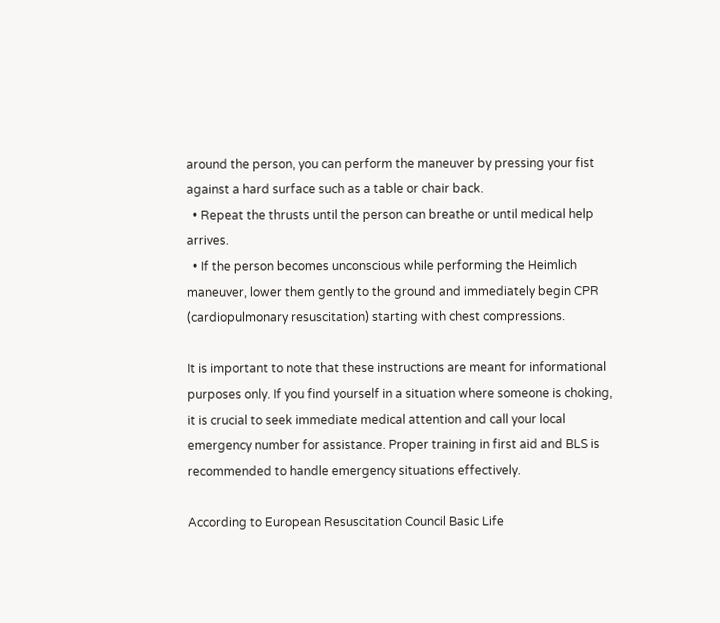around the person, you can perform the maneuver by pressing your fist against a hard surface such as a table or chair back.
  • Repeat the thrusts until the person can breathe or until medical help arrives.
  • If the person becomes unconscious while performing the Heimlich maneuver, lower them gently to the ground and immediately begin CPR (cardiopulmonary resuscitation) starting with chest compressions.

It is important to note that these instructions are meant for informational purposes only. If you find yourself in a situation where someone is choking, it is crucial to seek immediate medical attention and call your local emergency number for assistance. Proper training in first aid and BLS is recommended to handle emergency situations effectively.

According to European Resuscitation Council Basic Life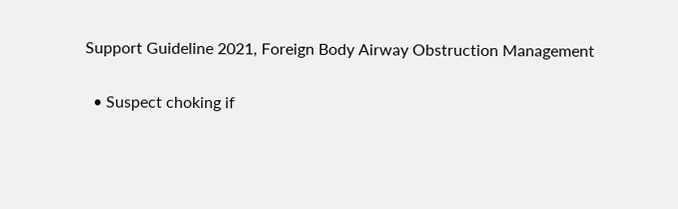Support Guideline 2021, Foreign Body Airway Obstruction Management

  • Suspect choking if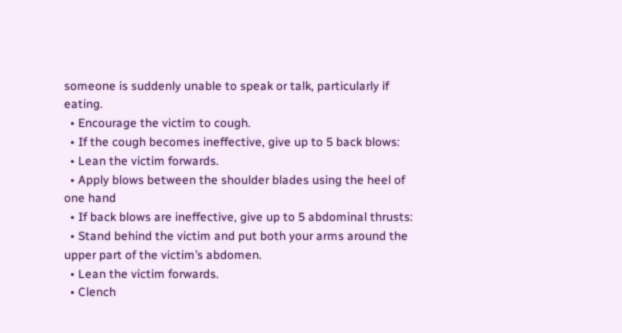someone is suddenly unable to speak or talk, particularly if eating.
  • Encourage the victim to cough.
  • If the cough becomes ineffective, give up to 5 back blows:
  • Lean the victim forwards.
  • Apply blows between the shoulder blades using the heel of one hand
  • If back blows are ineffective, give up to 5 abdominal thrusts:
  • Stand behind the victim and put both your arms around the upper part of the victim’s abdomen.
  • Lean the victim forwards.
  • Clench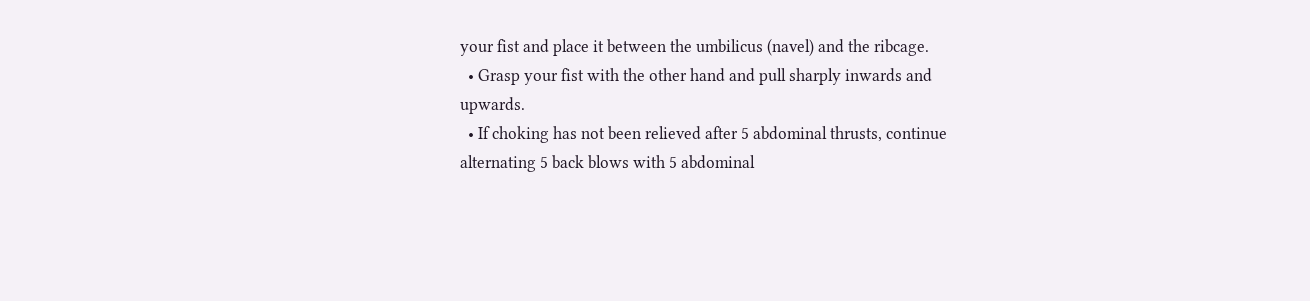your fist and place it between the umbilicus (navel) and the ribcage.
  • Grasp your fist with the other hand and pull sharply inwards and upwards.
  • If choking has not been relieved after 5 abdominal thrusts, continue alternating 5 back blows with 5 abdominal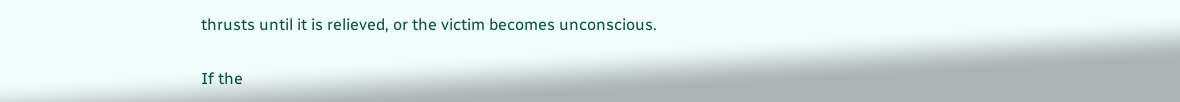thrusts until it is relieved, or the victim becomes unconscious.

If the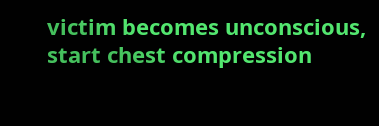victim becomes unconscious, start chest compression